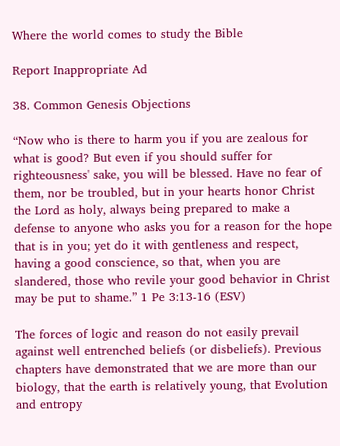Where the world comes to study the Bible

Report Inappropriate Ad

38. Common Genesis Objections

“Now who is there to harm you if you are zealous for what is good? But even if you should suffer for righteousness' sake, you will be blessed. Have no fear of them, nor be troubled, but in your hearts honor Christ the Lord as holy, always being prepared to make a defense to anyone who asks you for a reason for the hope that is in you; yet do it with gentleness and respect, having a good conscience, so that, when you are slandered, those who revile your good behavior in Christ may be put to shame.” 1 Pe 3:13-16 (ESV)

The forces of logic and reason do not easily prevail against well entrenched beliefs (or disbeliefs). Previous chapters have demonstrated that we are more than our biology, that the earth is relatively young, that Evolution and entropy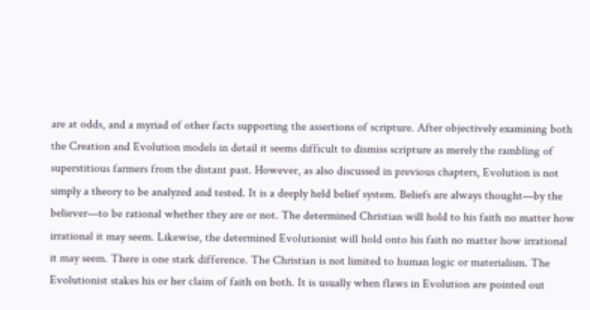are at odds, and a myriad of other facts supporting the assertions of scripture. After objectively examining both the Creation and Evolution models in detail it seems difficult to dismiss scripture as merely the rambling of superstitious farmers from the distant past. However, as also discussed in previous chapters, Evolution is not simply a theory to be analyzed and tested. It is a deeply held belief system. Beliefs are always thought—by the believer—to be rational whether they are or not. The determined Christian will hold to his faith no matter how irrational it may seem. Likewise, the determined Evolutionist will hold onto his faith no matter how irrational it may seem. There is one stark difference. The Christian is not limited to human logic or materialism. The Evolutionist stakes his or her claim of faith on both. It is usually when flaws in Evolution are pointed out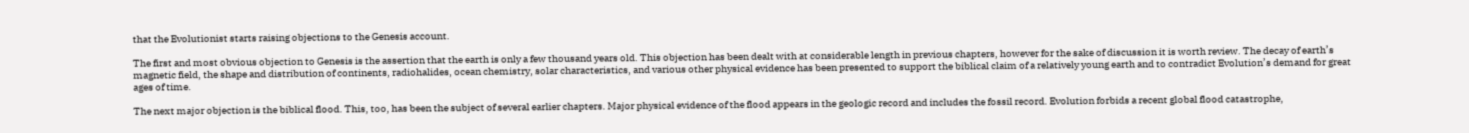that the Evolutionist starts raising objections to the Genesis account.

The first and most obvious objection to Genesis is the assertion that the earth is only a few thousand years old. This objection has been dealt with at considerable length in previous chapters, however for the sake of discussion it is worth review. The decay of earth’s magnetic field, the shape and distribution of continents, radiohalides, ocean chemistry, solar characteristics, and various other physical evidence has been presented to support the biblical claim of a relatively young earth and to contradict Evolution’s demand for great ages of time.

The next major objection is the biblical flood. This, too, has been the subject of several earlier chapters. Major physical evidence of the flood appears in the geologic record and includes the fossil record. Evolution forbids a recent global flood catastrophe,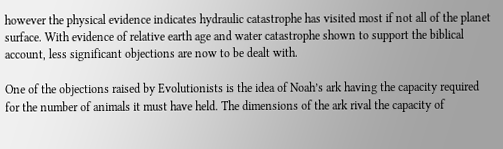however the physical evidence indicates hydraulic catastrophe has visited most if not all of the planet surface. With evidence of relative earth age and water catastrophe shown to support the biblical account, less significant objections are now to be dealt with.

One of the objections raised by Evolutionists is the idea of Noah’s ark having the capacity required for the number of animals it must have held. The dimensions of the ark rival the capacity of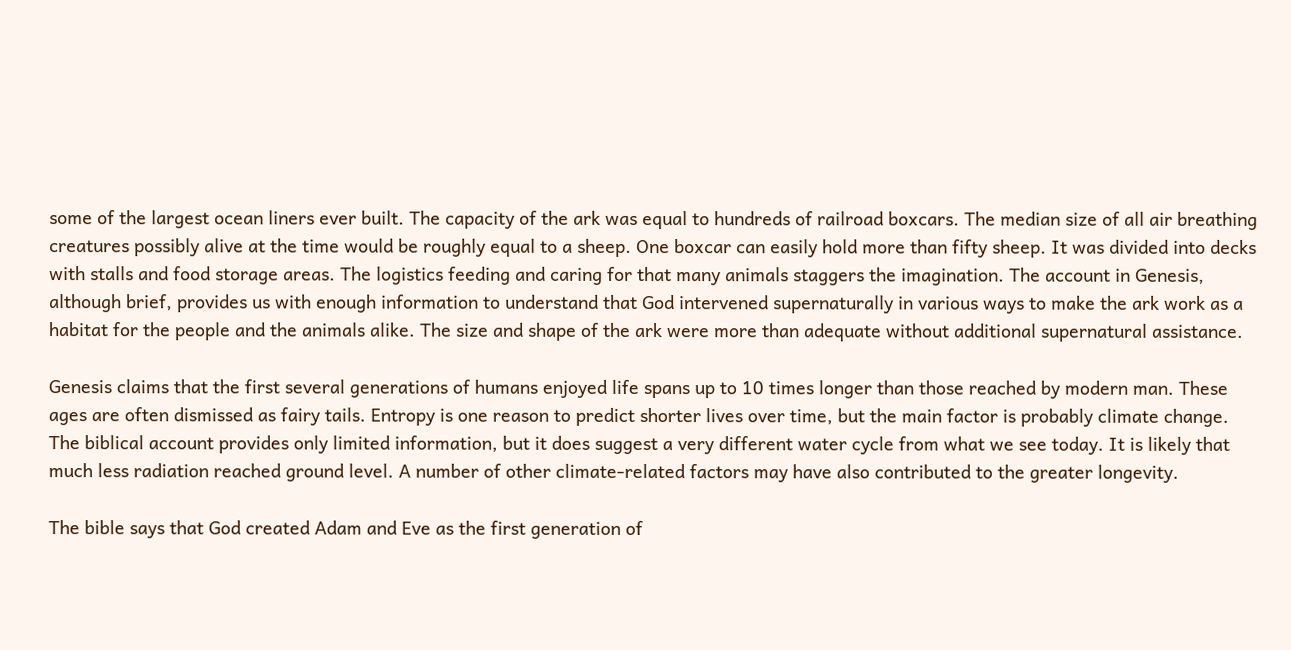some of the largest ocean liners ever built. The capacity of the ark was equal to hundreds of railroad boxcars. The median size of all air breathing creatures possibly alive at the time would be roughly equal to a sheep. One boxcar can easily hold more than fifty sheep. It was divided into decks with stalls and food storage areas. The logistics feeding and caring for that many animals staggers the imagination. The account in Genesis, although brief, provides us with enough information to understand that God intervened supernaturally in various ways to make the ark work as a habitat for the people and the animals alike. The size and shape of the ark were more than adequate without additional supernatural assistance.

Genesis claims that the first several generations of humans enjoyed life spans up to 10 times longer than those reached by modern man. These ages are often dismissed as fairy tails. Entropy is one reason to predict shorter lives over time, but the main factor is probably climate change. The biblical account provides only limited information, but it does suggest a very different water cycle from what we see today. It is likely that much less radiation reached ground level. A number of other climate-related factors may have also contributed to the greater longevity.

The bible says that God created Adam and Eve as the first generation of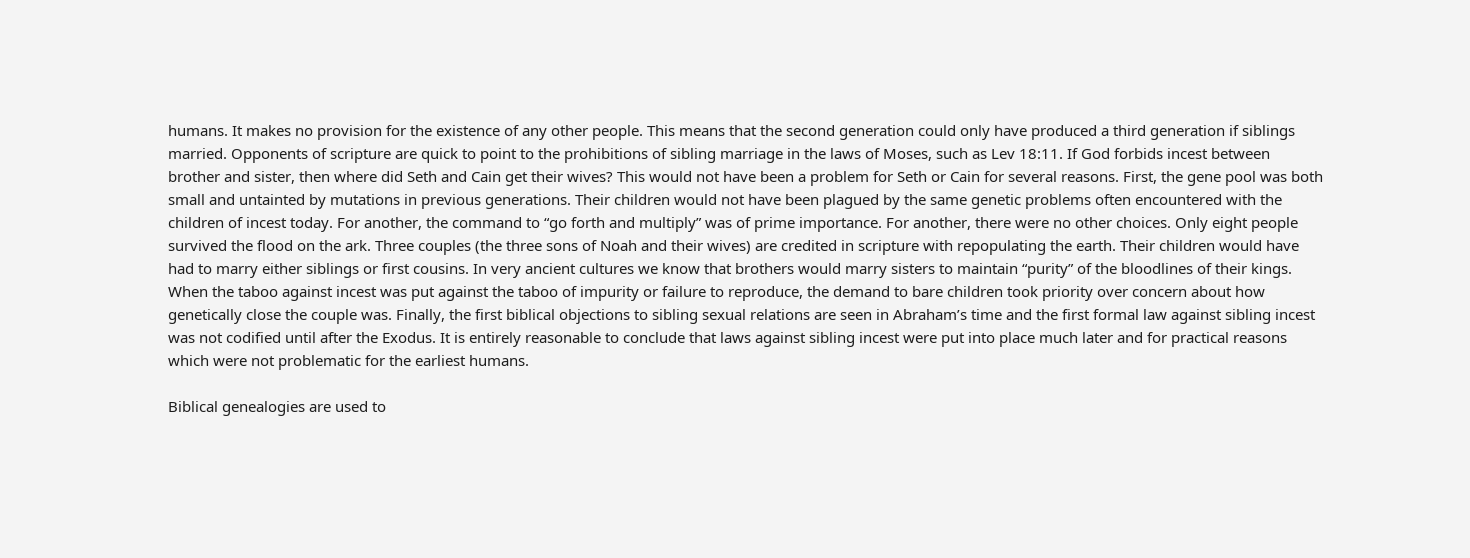humans. It makes no provision for the existence of any other people. This means that the second generation could only have produced a third generation if siblings married. Opponents of scripture are quick to point to the prohibitions of sibling marriage in the laws of Moses, such as Lev 18:11. If God forbids incest between brother and sister, then where did Seth and Cain get their wives? This would not have been a problem for Seth or Cain for several reasons. First, the gene pool was both small and untainted by mutations in previous generations. Their children would not have been plagued by the same genetic problems often encountered with the children of incest today. For another, the command to “go forth and multiply” was of prime importance. For another, there were no other choices. Only eight people survived the flood on the ark. Three couples (the three sons of Noah and their wives) are credited in scripture with repopulating the earth. Their children would have had to marry either siblings or first cousins. In very ancient cultures we know that brothers would marry sisters to maintain “purity” of the bloodlines of their kings. When the taboo against incest was put against the taboo of impurity or failure to reproduce, the demand to bare children took priority over concern about how genetically close the couple was. Finally, the first biblical objections to sibling sexual relations are seen in Abraham’s time and the first formal law against sibling incest was not codified until after the Exodus. It is entirely reasonable to conclude that laws against sibling incest were put into place much later and for practical reasons which were not problematic for the earliest humans.

Biblical genealogies are used to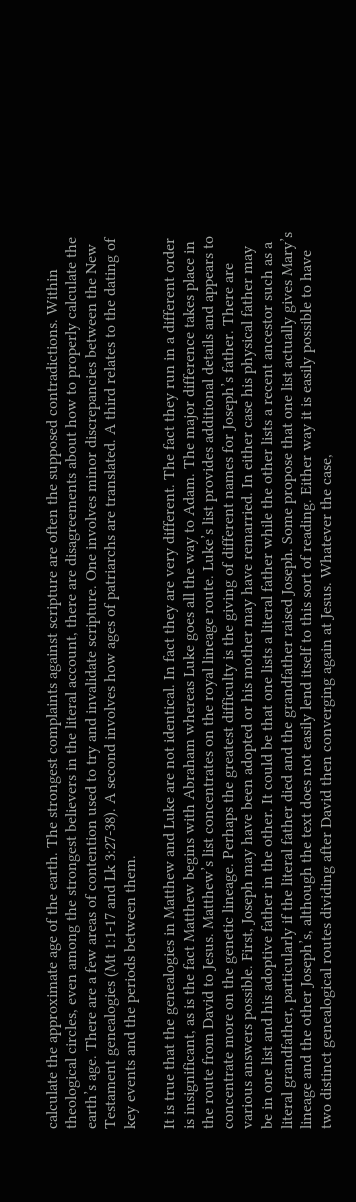calculate the approximate age of the earth. The strongest complaints against scripture are often the supposed contradictions. Within theological circles, even among the strongest believers in the literal account, there are disagreements about how to properly calculate the earth’s age. There are a few areas of contention used to try and invalidate scripture. One involves minor discrepancies between the New Testament genealogies (Mt 1:1-17 and Lk 3:27-38). A second involves how ages of patriarchs are translated. A third relates to the dating of key events and the periods between them.

It is true that the genealogies in Matthew and Luke are not identical. In fact they are very different. The fact they run in a different order is insignificant, as is the fact Matthew begins with Abraham whereas Luke goes all the way to Adam. The major difference takes place in the route from David to Jesus. Matthew’s list concentrates on the royal lineage route. Luke’s list provides additional details and appears to concentrate more on the genetic lineage. Perhaps the greatest difficulty is the giving of different names for Joseph’s father. There are various answers possible. First, Joseph may have been adopted or his mother may have remarried. In either case his physical father may be in one list and his adoptive father in the other. It could be that one lists a literal father while the other lists a recent ancestor such as a literal grandfather, particularly if the literal father died and the grandfather raised Joseph. Some propose that one list actually gives Mary’s lineage and the other Joseph’s, although the text does not easily lend itself to this sort of reading. Either way it is easily possible to have two distinct genealogical routes dividing after David then converging again at Jesus. Whatever the case,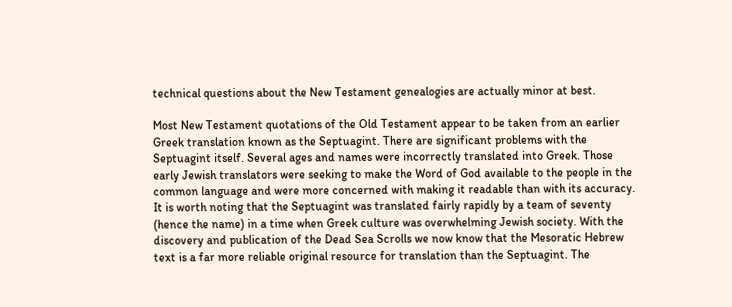technical questions about the New Testament genealogies are actually minor at best.

Most New Testament quotations of the Old Testament appear to be taken from an earlier Greek translation known as the Septuagint. There are significant problems with the Septuagint itself. Several ages and names were incorrectly translated into Greek. Those early Jewish translators were seeking to make the Word of God available to the people in the common language and were more concerned with making it readable than with its accuracy. It is worth noting that the Septuagint was translated fairly rapidly by a team of seventy (hence the name) in a time when Greek culture was overwhelming Jewish society. With the discovery and publication of the Dead Sea Scrolls we now know that the Mesoratic Hebrew text is a far more reliable original resource for translation than the Septuagint. The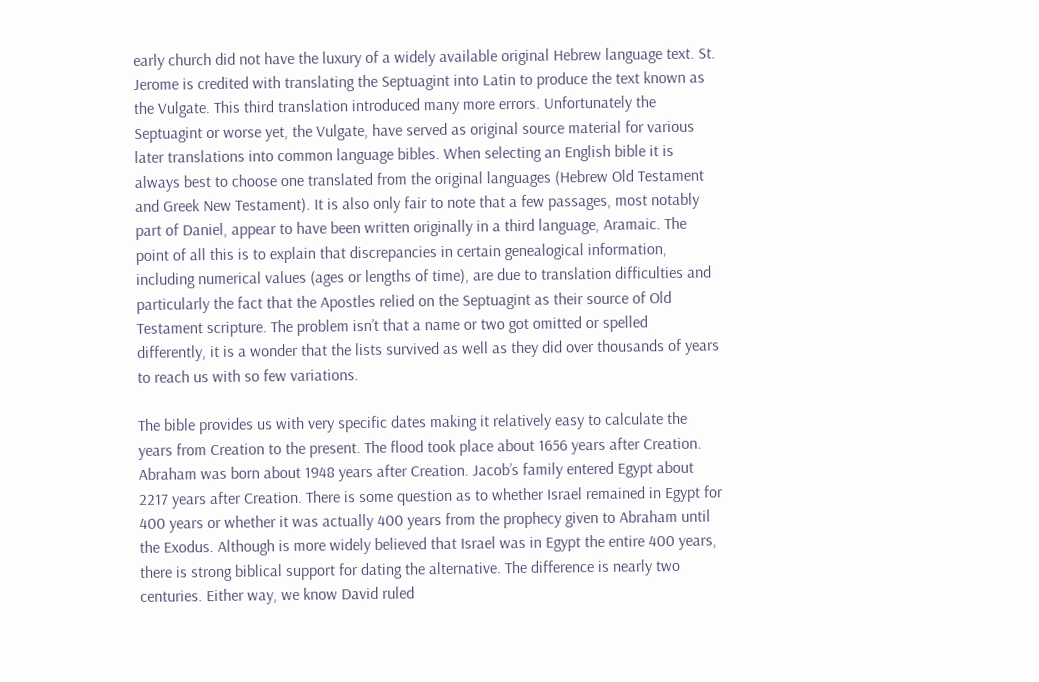early church did not have the luxury of a widely available original Hebrew language text. St. Jerome is credited with translating the Septuagint into Latin to produce the text known as the Vulgate. This third translation introduced many more errors. Unfortunately the Septuagint or worse yet, the Vulgate, have served as original source material for various later translations into common language bibles. When selecting an English bible it is always best to choose one translated from the original languages (Hebrew Old Testament and Greek New Testament). It is also only fair to note that a few passages, most notably part of Daniel, appear to have been written originally in a third language, Aramaic. The point of all this is to explain that discrepancies in certain genealogical information, including numerical values (ages or lengths of time), are due to translation difficulties and particularly the fact that the Apostles relied on the Septuagint as their source of Old Testament scripture. The problem isn’t that a name or two got omitted or spelled differently, it is a wonder that the lists survived as well as they did over thousands of years to reach us with so few variations.

The bible provides us with very specific dates making it relatively easy to calculate the years from Creation to the present. The flood took place about 1656 years after Creation. Abraham was born about 1948 years after Creation. Jacob’s family entered Egypt about 2217 years after Creation. There is some question as to whether Israel remained in Egypt for 400 years or whether it was actually 400 years from the prophecy given to Abraham until the Exodus. Although is more widely believed that Israel was in Egypt the entire 400 years, there is strong biblical support for dating the alternative. The difference is nearly two centuries. Either way, we know David ruled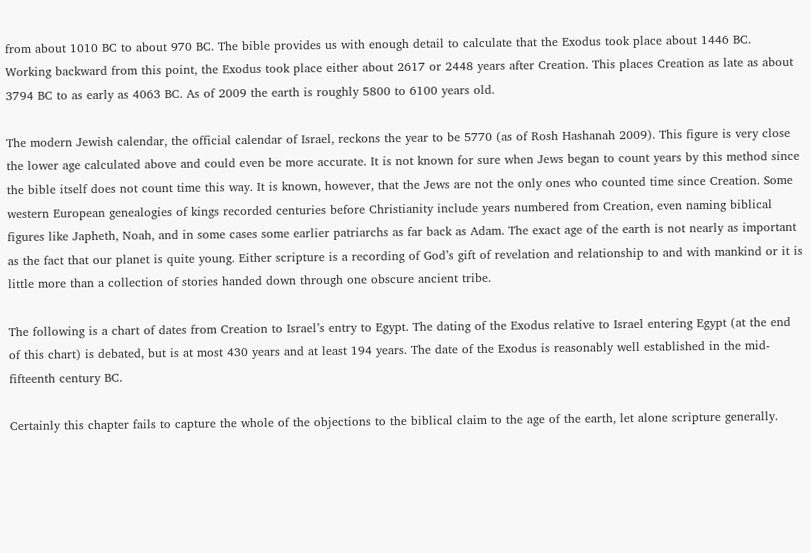from about 1010 BC to about 970 BC. The bible provides us with enough detail to calculate that the Exodus took place about 1446 BC. Working backward from this point, the Exodus took place either about 2617 or 2448 years after Creation. This places Creation as late as about 3794 BC to as early as 4063 BC. As of 2009 the earth is roughly 5800 to 6100 years old.

The modern Jewish calendar, the official calendar of Israel, reckons the year to be 5770 (as of Rosh Hashanah 2009). This figure is very close the lower age calculated above and could even be more accurate. It is not known for sure when Jews began to count years by this method since the bible itself does not count time this way. It is known, however, that the Jews are not the only ones who counted time since Creation. Some western European genealogies of kings recorded centuries before Christianity include years numbered from Creation, even naming biblical figures like Japheth, Noah, and in some cases some earlier patriarchs as far back as Adam. The exact age of the earth is not nearly as important as the fact that our planet is quite young. Either scripture is a recording of God’s gift of revelation and relationship to and with mankind or it is little more than a collection of stories handed down through one obscure ancient tribe.

The following is a chart of dates from Creation to Israel’s entry to Egypt. The dating of the Exodus relative to Israel entering Egypt (at the end of this chart) is debated, but is at most 430 years and at least 194 years. The date of the Exodus is reasonably well established in the mid-fifteenth century BC.

Certainly this chapter fails to capture the whole of the objections to the biblical claim to the age of the earth, let alone scripture generally.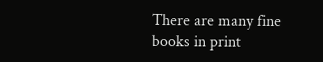There are many fine books in print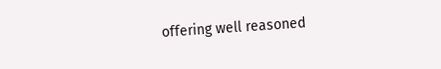offering well reasoned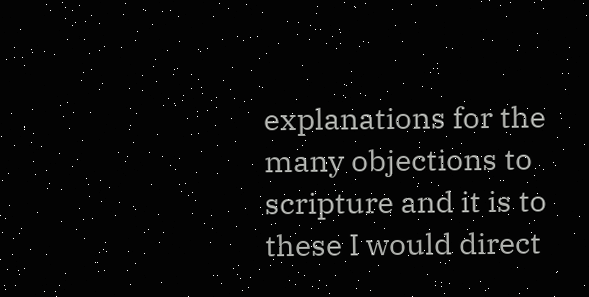explanations for the many objections to scripture and it is to these I would direct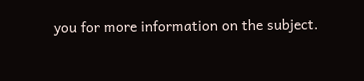you for more information on the subject.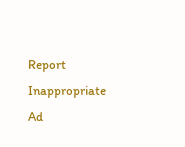Report Inappropriate Ad